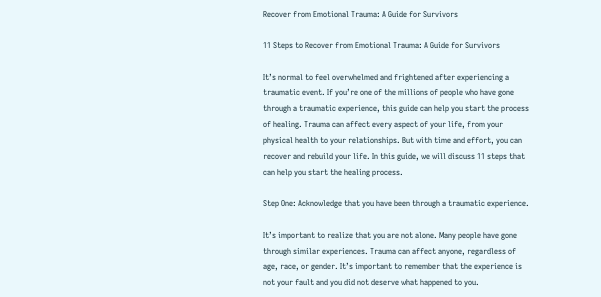Recover from Emotional Trauma: A Guide for Survivors

11 Steps to Recover from Emotional Trauma: A Guide for Survivors

It’s normal to feel overwhelmed and frightened after experiencing a traumatic event. If you’re one of the millions of people who have gone through a traumatic experience, this guide can help you start the process of healing. Trauma can affect every aspect of your life, from your physical health to your relationships. But with time and effort, you can recover and rebuild your life. In this guide, we will discuss 11 steps that can help you start the healing process.

Step One: Acknowledge that you have been through a traumatic experience.

It’s important to realize that you are not alone. Many people have gone through similar experiences. Trauma can affect anyone, regardless of age, race, or gender. It’s important to remember that the experience is not your fault and you did not deserve what happened to you.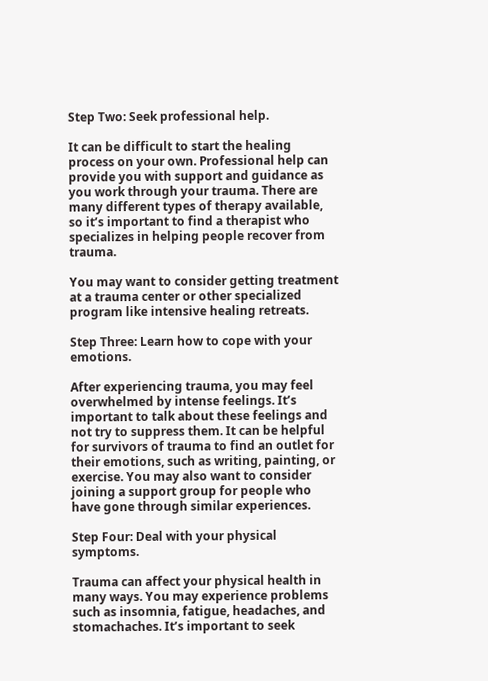Step Two: Seek professional help.

It can be difficult to start the healing process on your own. Professional help can provide you with support and guidance as you work through your trauma. There are many different types of therapy available, so it’s important to find a therapist who specializes in helping people recover from trauma.

You may want to consider getting treatment at a trauma center or other specialized program like intensive healing retreats.

Step Three: Learn how to cope with your emotions.

After experiencing trauma, you may feel overwhelmed by intense feelings. It’s important to talk about these feelings and not try to suppress them. It can be helpful for survivors of trauma to find an outlet for their emotions, such as writing, painting, or exercise. You may also want to consider joining a support group for people who have gone through similar experiences.

Step Four: Deal with your physical symptoms.

Trauma can affect your physical health in many ways. You may experience problems such as insomnia, fatigue, headaches, and stomachaches. It’s important to seek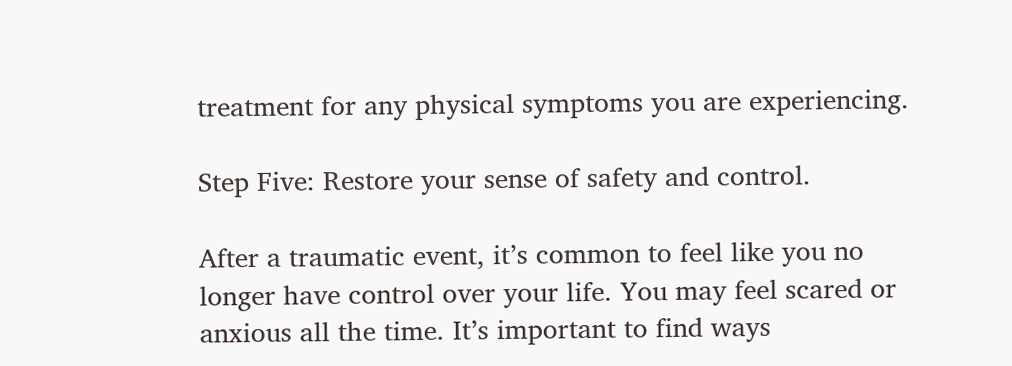treatment for any physical symptoms you are experiencing.

Step Five: Restore your sense of safety and control.

After a traumatic event, it’s common to feel like you no longer have control over your life. You may feel scared or anxious all the time. It’s important to find ways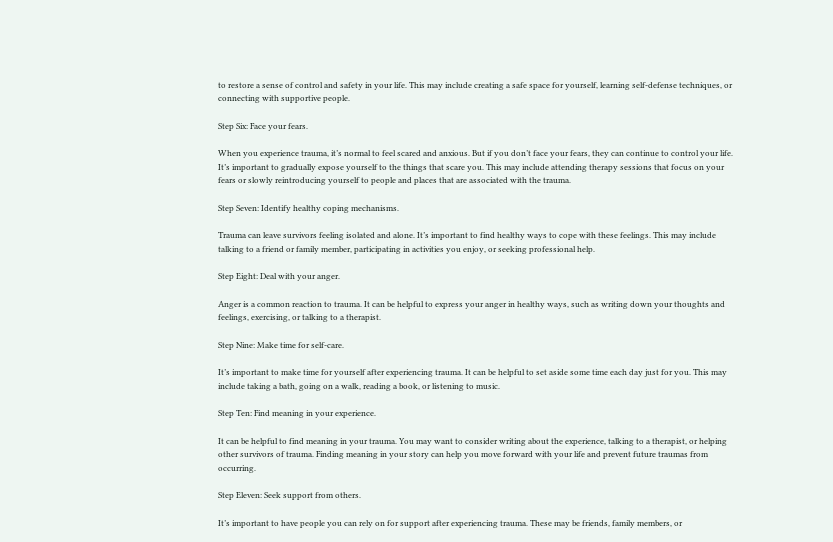to restore a sense of control and safety in your life. This may include creating a safe space for yourself, learning self-defense techniques, or connecting with supportive people.

Step Six: Face your fears.

When you experience trauma, it’s normal to feel scared and anxious. But if you don’t face your fears, they can continue to control your life. It’s important to gradually expose yourself to the things that scare you. This may include attending therapy sessions that focus on your fears or slowly reintroducing yourself to people and places that are associated with the trauma.

Step Seven: Identify healthy coping mechanisms.

Trauma can leave survivors feeling isolated and alone. It’s important to find healthy ways to cope with these feelings. This may include talking to a friend or family member, participating in activities you enjoy, or seeking professional help.

Step Eight: Deal with your anger.

Anger is a common reaction to trauma. It can be helpful to express your anger in healthy ways, such as writing down your thoughts and feelings, exercising, or talking to a therapist.

Step Nine: Make time for self-care.

It’s important to make time for yourself after experiencing trauma. It can be helpful to set aside some time each day just for you. This may include taking a bath, going on a walk, reading a book, or listening to music.

Step Ten: Find meaning in your experience.

It can be helpful to find meaning in your trauma. You may want to consider writing about the experience, talking to a therapist, or helping other survivors of trauma. Finding meaning in your story can help you move forward with your life and prevent future traumas from occurring.

Step Eleven: Seek support from others.

It’s important to have people you can rely on for support after experiencing trauma. These may be friends, family members, or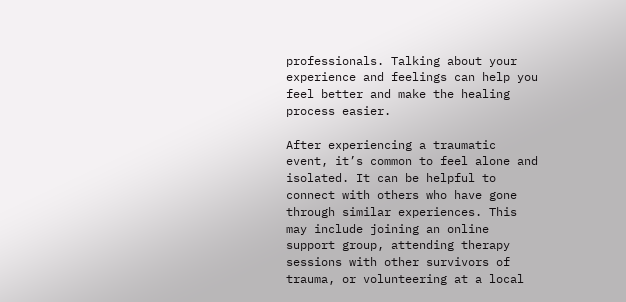professionals. Talking about your experience and feelings can help you feel better and make the healing process easier.

After experiencing a traumatic event, it’s common to feel alone and isolated. It can be helpful to connect with others who have gone through similar experiences. This may include joining an online support group, attending therapy sessions with other survivors of trauma, or volunteering at a local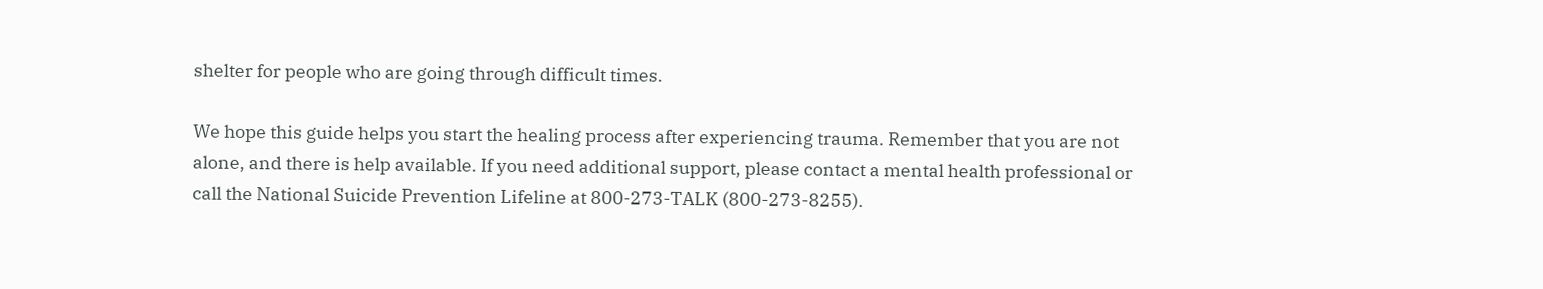shelter for people who are going through difficult times.

We hope this guide helps you start the healing process after experiencing trauma. Remember that you are not alone, and there is help available. If you need additional support, please contact a mental health professional or call the National Suicide Prevention Lifeline at 800-273-TALK (800-273-8255).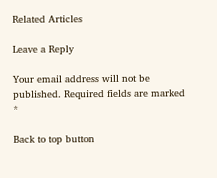Related Articles

Leave a Reply

Your email address will not be published. Required fields are marked *

Back to top button